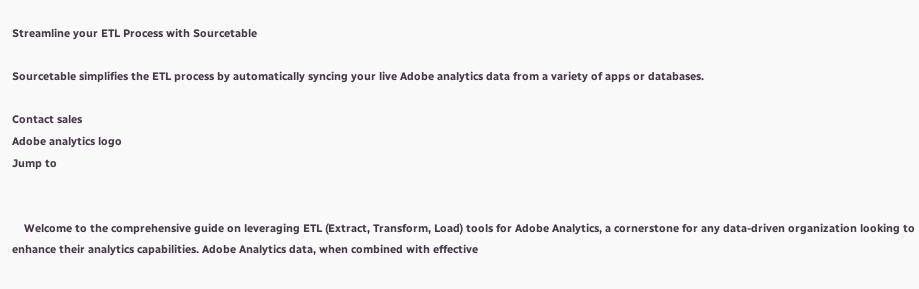Streamline your ETL Process with Sourcetable

Sourcetable simplifies the ETL process by automatically syncing your live Adobe analytics data from a variety of apps or databases.

Contact sales
Adobe analytics logo
Jump to


    Welcome to the comprehensive guide on leveraging ETL (Extract, Transform, Load) tools for Adobe Analytics, a cornerstone for any data-driven organization looking to enhance their analytics capabilities. Adobe Analytics data, when combined with effective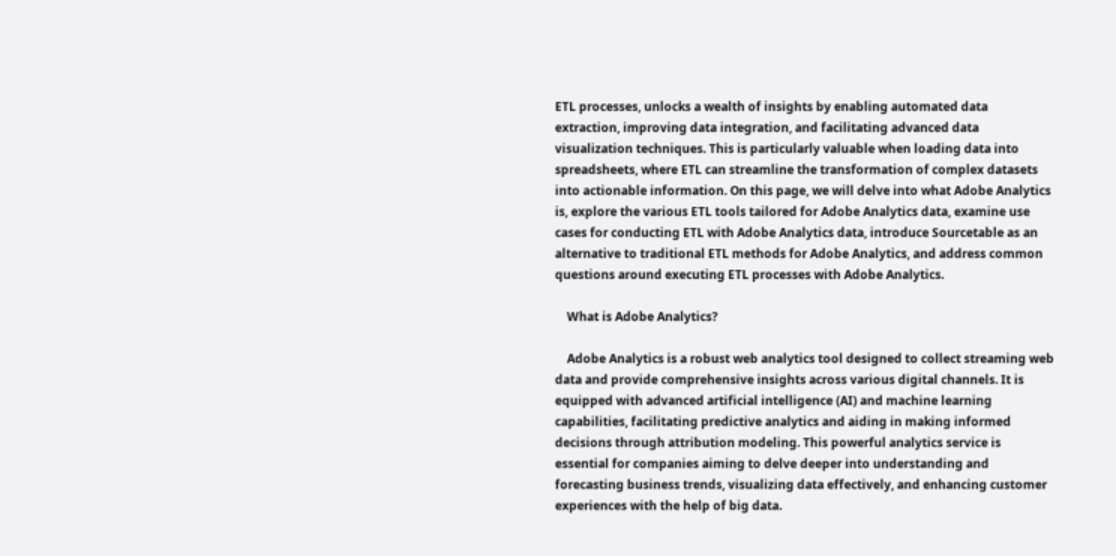ETL processes, unlocks a wealth of insights by enabling automated data extraction, improving data integration, and facilitating advanced data visualization techniques. This is particularly valuable when loading data into spreadsheets, where ETL can streamline the transformation of complex datasets into actionable information. On this page, we will delve into what Adobe Analytics is, explore the various ETL tools tailored for Adobe Analytics data, examine use cases for conducting ETL with Adobe Analytics data, introduce Sourcetable as an alternative to traditional ETL methods for Adobe Analytics, and address common questions around executing ETL processes with Adobe Analytics.

    What is Adobe Analytics?

    Adobe Analytics is a robust web analytics tool designed to collect streaming web data and provide comprehensive insights across various digital channels. It is equipped with advanced artificial intelligence (AI) and machine learning capabilities, facilitating predictive analytics and aiding in making informed decisions through attribution modeling. This powerful analytics service is essential for companies aiming to delve deeper into understanding and forecasting business trends, visualizing data effectively, and enhancing customer experiences with the help of big data.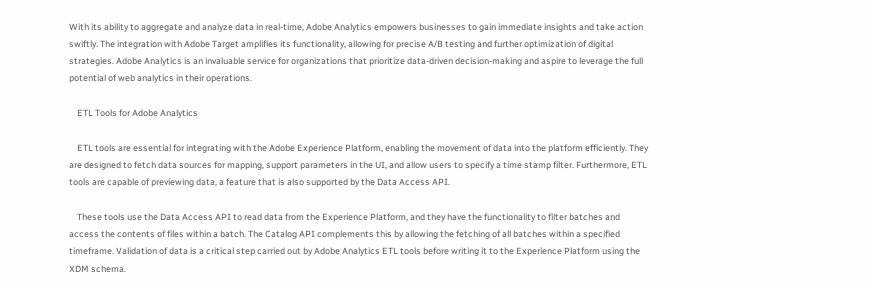With its ability to aggregate and analyze data in real-time, Adobe Analytics empowers businesses to gain immediate insights and take action swiftly. The integration with Adobe Target amplifies its functionality, allowing for precise A/B testing and further optimization of digital strategies. Adobe Analytics is an invaluable service for organizations that prioritize data-driven decision-making and aspire to leverage the full potential of web analytics in their operations.

    ETL Tools for Adobe Analytics

    ETL tools are essential for integrating with the Adobe Experience Platform, enabling the movement of data into the platform efficiently. They are designed to fetch data sources for mapping, support parameters in the UI, and allow users to specify a time stamp filter. Furthermore, ETL tools are capable of previewing data, a feature that is also supported by the Data Access API.

    These tools use the Data Access API to read data from the Experience Platform, and they have the functionality to filter batches and access the contents of files within a batch. The Catalog API complements this by allowing the fetching of all batches within a specified timeframe. Validation of data is a critical step carried out by Adobe Analytics ETL tools before writing it to the Experience Platform using the XDM schema.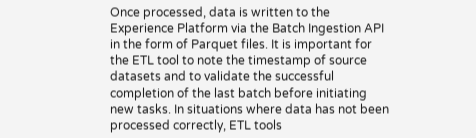Once processed, data is written to the Experience Platform via the Batch Ingestion API in the form of Parquet files. It is important for the ETL tool to note the timestamp of source datasets and to validate the successful completion of the last batch before initiating new tasks. In situations where data has not been processed correctly, ETL tools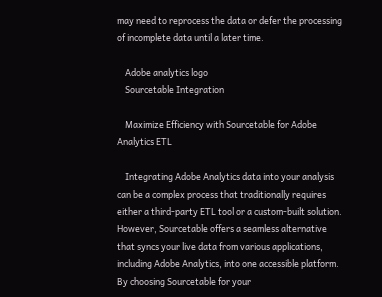may need to reprocess the data or defer the processing of incomplete data until a later time.

    Adobe analytics logo
    Sourcetable Integration

    Maximize Efficiency with Sourcetable for Adobe Analytics ETL

    Integrating Adobe Analytics data into your analysis can be a complex process that traditionally requires either a third-party ETL tool or a custom-built solution. However, Sourcetable offers a seamless alternative that syncs your live data from various applications, including Adobe Analytics, into one accessible platform. By choosing Sourcetable for your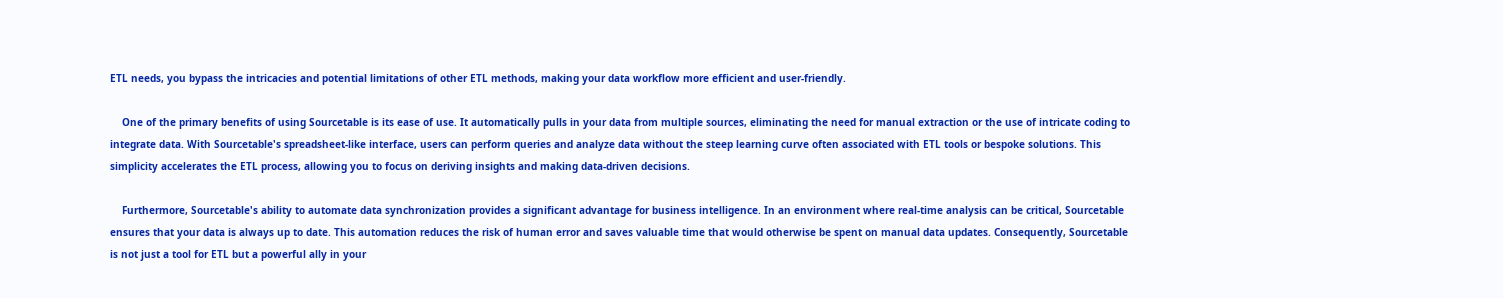ETL needs, you bypass the intricacies and potential limitations of other ETL methods, making your data workflow more efficient and user-friendly.

    One of the primary benefits of using Sourcetable is its ease of use. It automatically pulls in your data from multiple sources, eliminating the need for manual extraction or the use of intricate coding to integrate data. With Sourcetable's spreadsheet-like interface, users can perform queries and analyze data without the steep learning curve often associated with ETL tools or bespoke solutions. This simplicity accelerates the ETL process, allowing you to focus on deriving insights and making data-driven decisions.

    Furthermore, Sourcetable's ability to automate data synchronization provides a significant advantage for business intelligence. In an environment where real-time analysis can be critical, Sourcetable ensures that your data is always up to date. This automation reduces the risk of human error and saves valuable time that would otherwise be spent on manual data updates. Consequently, Sourcetable is not just a tool for ETL but a powerful ally in your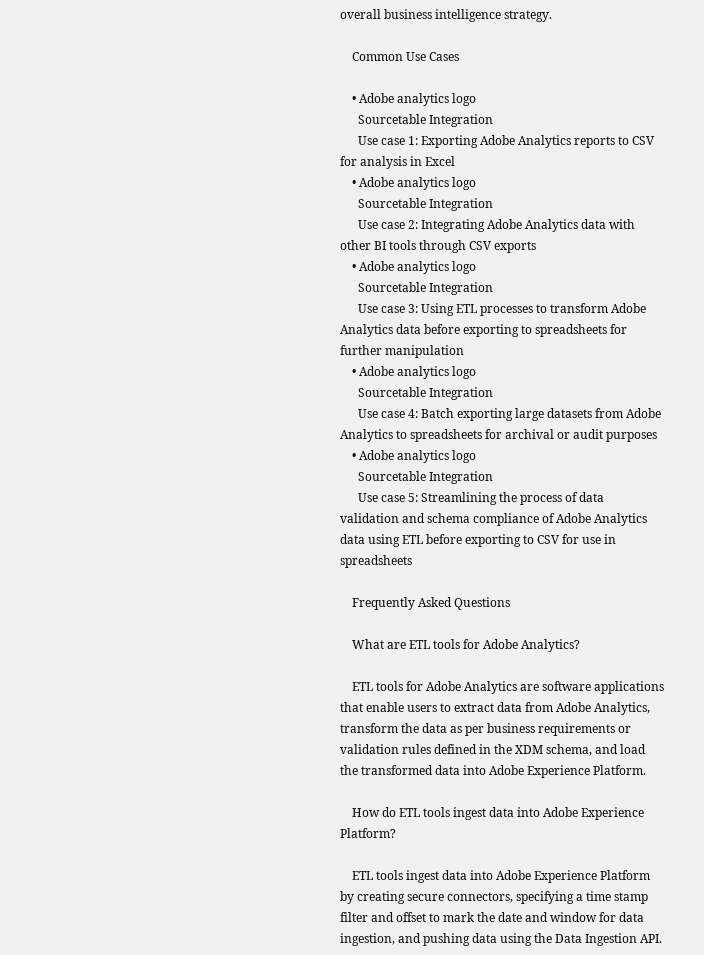overall business intelligence strategy.

    Common Use Cases

    • Adobe analytics logo
      Sourcetable Integration
      Use case 1: Exporting Adobe Analytics reports to CSV for analysis in Excel
    • Adobe analytics logo
      Sourcetable Integration
      Use case 2: Integrating Adobe Analytics data with other BI tools through CSV exports
    • Adobe analytics logo
      Sourcetable Integration
      Use case 3: Using ETL processes to transform Adobe Analytics data before exporting to spreadsheets for further manipulation
    • Adobe analytics logo
      Sourcetable Integration
      Use case 4: Batch exporting large datasets from Adobe Analytics to spreadsheets for archival or audit purposes
    • Adobe analytics logo
      Sourcetable Integration
      Use case 5: Streamlining the process of data validation and schema compliance of Adobe Analytics data using ETL before exporting to CSV for use in spreadsheets

    Frequently Asked Questions

    What are ETL tools for Adobe Analytics?

    ETL tools for Adobe Analytics are software applications that enable users to extract data from Adobe Analytics, transform the data as per business requirements or validation rules defined in the XDM schema, and load the transformed data into Adobe Experience Platform.

    How do ETL tools ingest data into Adobe Experience Platform?

    ETL tools ingest data into Adobe Experience Platform by creating secure connectors, specifying a time stamp filter and offset to mark the date and window for data ingestion, and pushing data using the Data Ingestion API.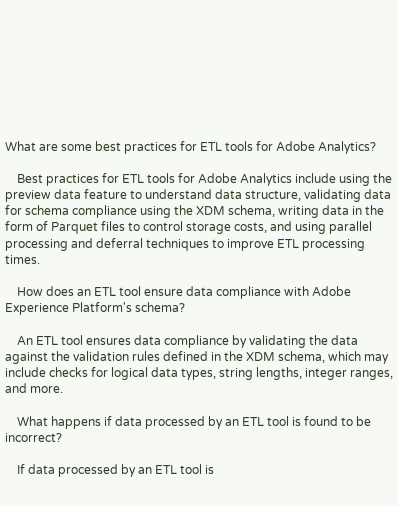What are some best practices for ETL tools for Adobe Analytics?

    Best practices for ETL tools for Adobe Analytics include using the preview data feature to understand data structure, validating data for schema compliance using the XDM schema, writing data in the form of Parquet files to control storage costs, and using parallel processing and deferral techniques to improve ETL processing times.

    How does an ETL tool ensure data compliance with Adobe Experience Platform's schema?

    An ETL tool ensures data compliance by validating the data against the validation rules defined in the XDM schema, which may include checks for logical data types, string lengths, integer ranges, and more.

    What happens if data processed by an ETL tool is found to be incorrect?

    If data processed by an ETL tool is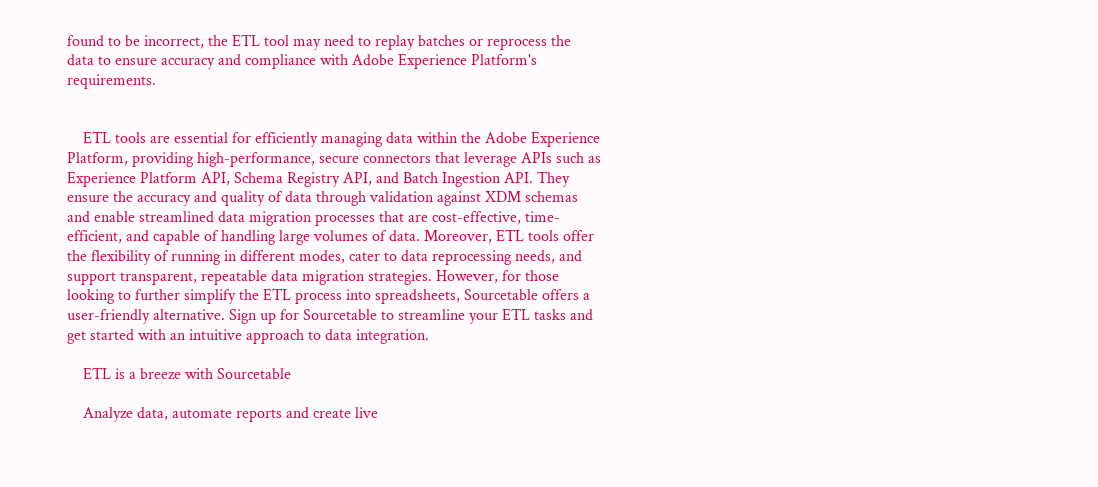found to be incorrect, the ETL tool may need to replay batches or reprocess the data to ensure accuracy and compliance with Adobe Experience Platform's requirements.


    ETL tools are essential for efficiently managing data within the Adobe Experience Platform, providing high-performance, secure connectors that leverage APIs such as Experience Platform API, Schema Registry API, and Batch Ingestion API. They ensure the accuracy and quality of data through validation against XDM schemas and enable streamlined data migration processes that are cost-effective, time-efficient, and capable of handling large volumes of data. Moreover, ETL tools offer the flexibility of running in different modes, cater to data reprocessing needs, and support transparent, repeatable data migration strategies. However, for those looking to further simplify the ETL process into spreadsheets, Sourcetable offers a user-friendly alternative. Sign up for Sourcetable to streamline your ETL tasks and get started with an intuitive approach to data integration.

    ETL is a breeze with Sourcetable

    Analyze data, automate reports and create live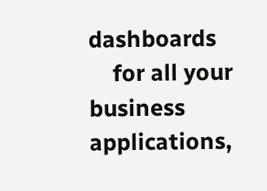dashboards
    for all your business applications,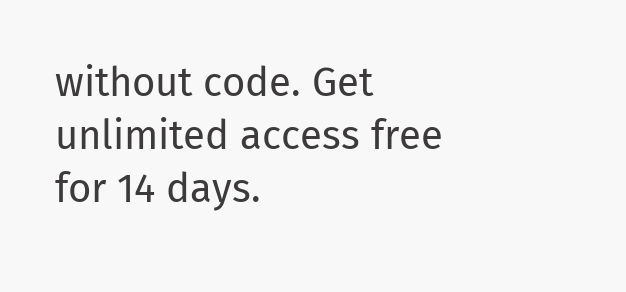without code. Get unlimited access free for 14 days.